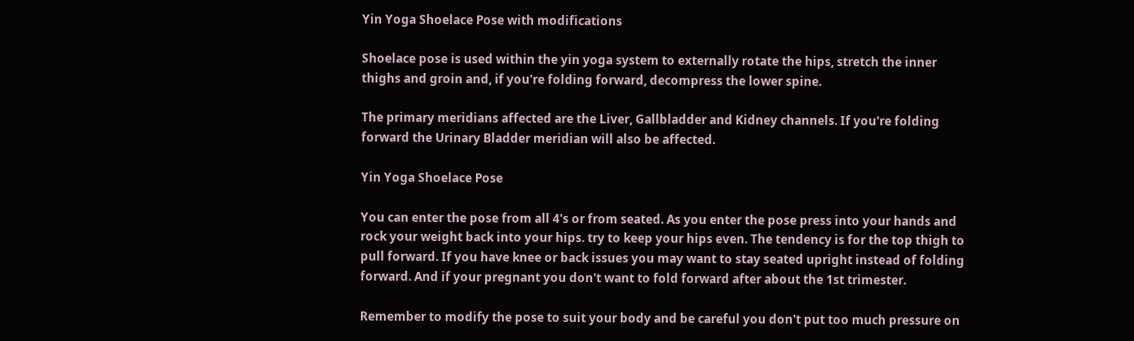Yin Yoga Shoelace Pose with modifications

Shoelace pose is used within the yin yoga system to externally rotate the hips, stretch the inner thighs and groin and, if you're folding forward, decompress the lower spine.

The primary meridians affected are the Liver, Gallbladder and Kidney channels. If you're folding forward the Urinary Bladder meridian will also be affected.

Yin Yoga Shoelace Pose

You can enter the pose from all 4's or from seated. As you enter the pose press into your hands and rock your weight back into your hips. try to keep your hips even. The tendency is for the top thigh to pull forward. If you have knee or back issues you may want to stay seated upright instead of folding forward. And if your pregnant you don't want to fold forward after about the 1st trimester.

Remember to modify the pose to suit your body and be careful you don't put too much pressure on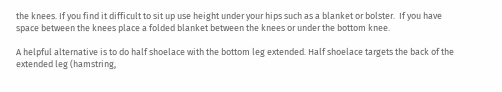the knees. If you find it difficult to sit up use height under your hips such as a blanket or bolster.  If you have space between the knees place a folded blanket between the knees or under the bottom knee.

A helpful alternative is to do half shoelace with the bottom leg extended. Half shoelace targets the back of the extended leg (hamstring,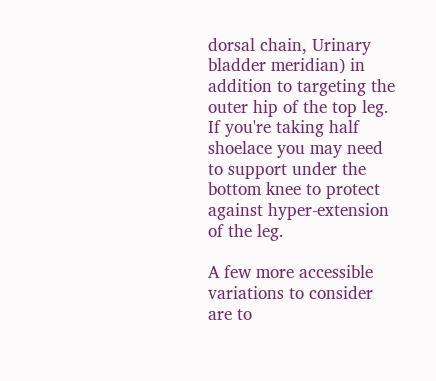dorsal chain, Urinary bladder meridian) in addition to targeting the outer hip of the top leg. If you're taking half shoelace you may need to support under the bottom knee to protect against hyper-extension of the leg.

A few more accessible variations to consider are to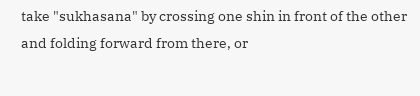take "sukhasana" by crossing one shin in front of the other and folding forward from there, or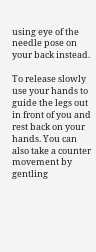using eye of the needle pose on your back instead.

To release slowly use your hands to guide the legs out in front of you and rest back on your hands. You can also take a counter movement by gentling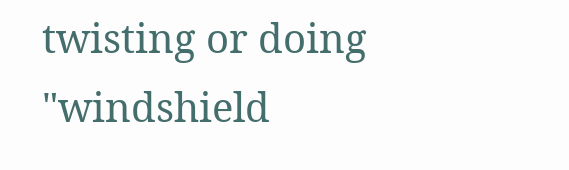twisting or doing "windshield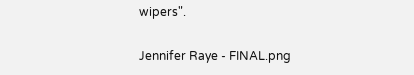wipers".

Jennifer Raye - FINAL.png